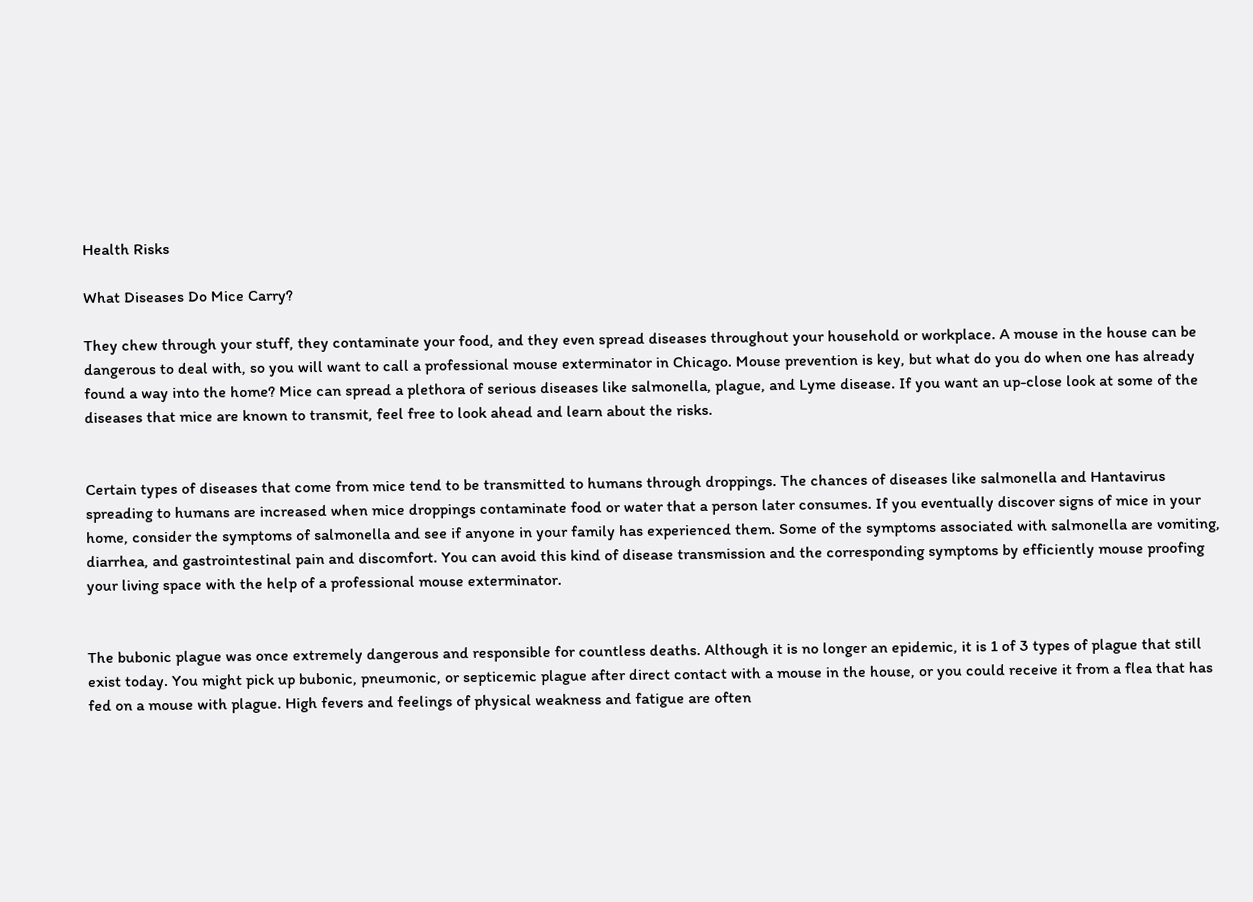Health Risks

What Diseases Do Mice Carry?

They chew through your stuff, they contaminate your food, and they even spread diseases throughout your household or workplace. A mouse in the house can be dangerous to deal with, so you will want to call a professional mouse exterminator in Chicago. Mouse prevention is key, but what do you do when one has already found a way into the home? Mice can spread a plethora of serious diseases like salmonella, plague, and Lyme disease. If you want an up-close look at some of the diseases that mice are known to transmit, feel free to look ahead and learn about the risks.


Certain types of diseases that come from mice tend to be transmitted to humans through droppings. The chances of diseases like salmonella and Hantavirus spreading to humans are increased when mice droppings contaminate food or water that a person later consumes. If you eventually discover signs of mice in your home, consider the symptoms of salmonella and see if anyone in your family has experienced them. Some of the symptoms associated with salmonella are vomiting, diarrhea, and gastrointestinal pain and discomfort. You can avoid this kind of disease transmission and the corresponding symptoms by efficiently mouse proofing your living space with the help of a professional mouse exterminator.


The bubonic plague was once extremely dangerous and responsible for countless deaths. Although it is no longer an epidemic, it is 1 of 3 types of plague that still exist today. You might pick up bubonic, pneumonic, or septicemic plague after direct contact with a mouse in the house, or you could receive it from a flea that has fed on a mouse with plague. High fevers and feelings of physical weakness and fatigue are often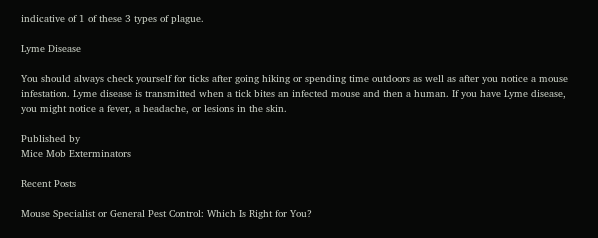indicative of 1 of these 3 types of plague.

Lyme Disease

You should always check yourself for ticks after going hiking or spending time outdoors as well as after you notice a mouse infestation. Lyme disease is transmitted when a tick bites an infected mouse and then a human. If you have Lyme disease, you might notice a fever, a headache, or lesions in the skin.

Published by
Mice Mob Exterminators

Recent Posts

Mouse Specialist or General Pest Control: Which Is Right for You?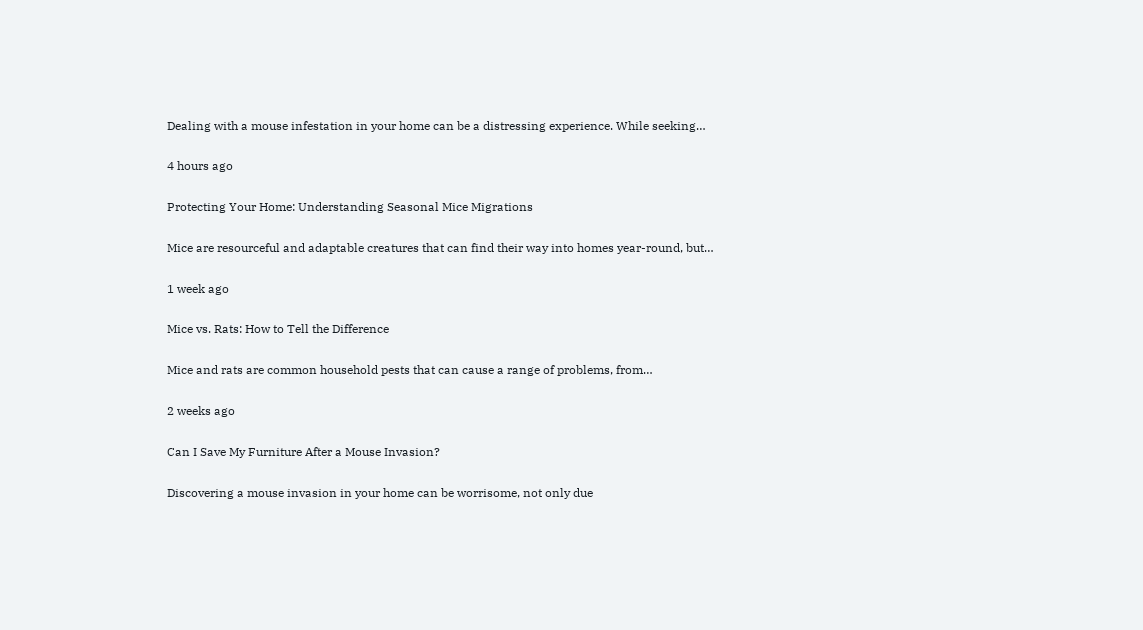Dealing with a mouse infestation in your home can be a distressing experience. While seeking…

4 hours ago

Protecting Your Home: Understanding Seasonal Mice Migrations

Mice are resourceful and adaptable creatures that can find their way into homes year-round, but…

1 week ago

Mice vs. Rats: How to Tell the Difference

Mice and rats are common household pests that can cause a range of problems, from…

2 weeks ago

Can I Save My Furniture After a Mouse Invasion?

Discovering a mouse invasion in your home can be worrisome, not only due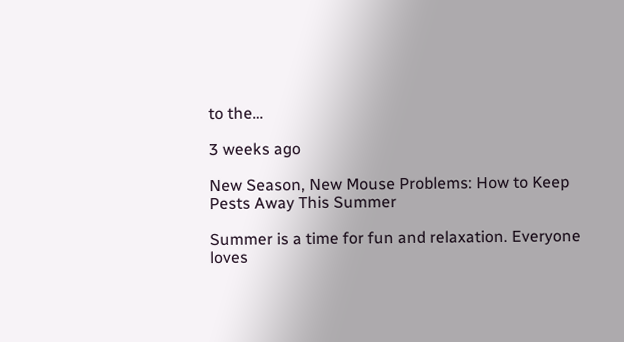to the…

3 weeks ago

New Season, New Mouse Problems: How to Keep Pests Away This Summer

Summer is a time for fun and relaxation. Everyone loves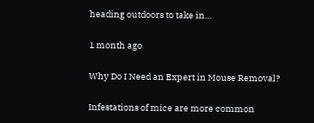heading outdoors to take in…

1 month ago

Why Do I Need an Expert in Mouse Removal?

Infestations of mice are more common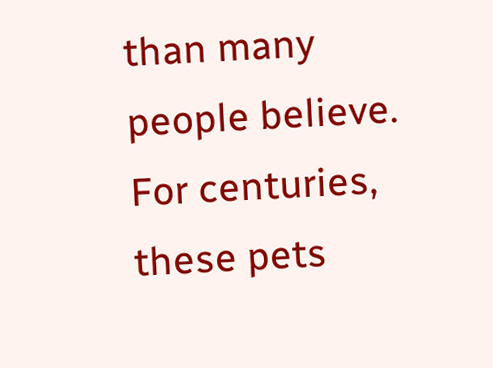than many people believe. For centuries, these pets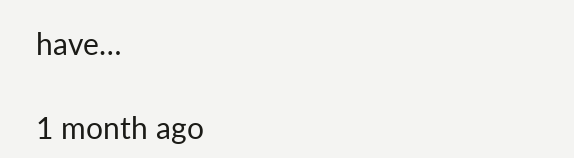have…

1 month ago